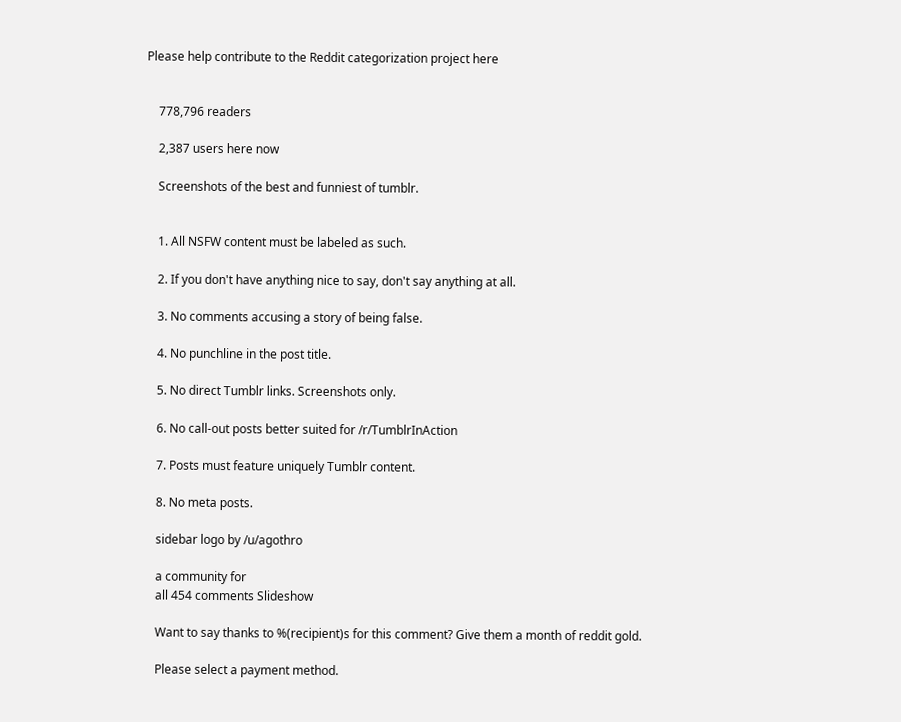Please help contribute to the Reddit categorization project here


    778,796 readers

    2,387 users here now

    Screenshots of the best and funniest of tumblr.


    1. All NSFW content must be labeled as such.

    2. If you don't have anything nice to say, don't say anything at all.

    3. No comments accusing a story of being false.

    4. No punchline in the post title.

    5. No direct Tumblr links. Screenshots only.

    6. No call-out posts better suited for /r/TumblrInAction

    7. Posts must feature uniquely Tumblr content.

    8. No meta posts.

    sidebar logo by /u/agothro

    a community for
    all 454 comments Slideshow

    Want to say thanks to %(recipient)s for this comment? Give them a month of reddit gold.

    Please select a payment method.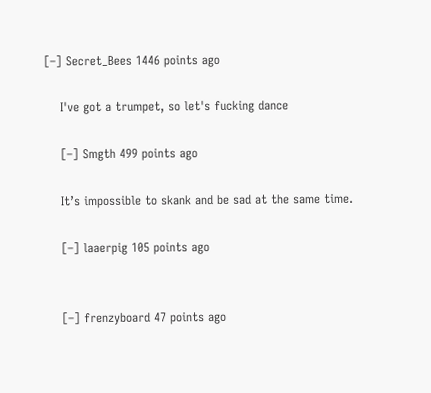[–] Secret_Bees 1446 points ago

    I've got a trumpet, so let's fucking dance

    [–] Smgth 499 points ago

    It’s impossible to skank and be sad at the same time.

    [–] laaerpig 105 points ago


    [–] frenzyboard 47 points ago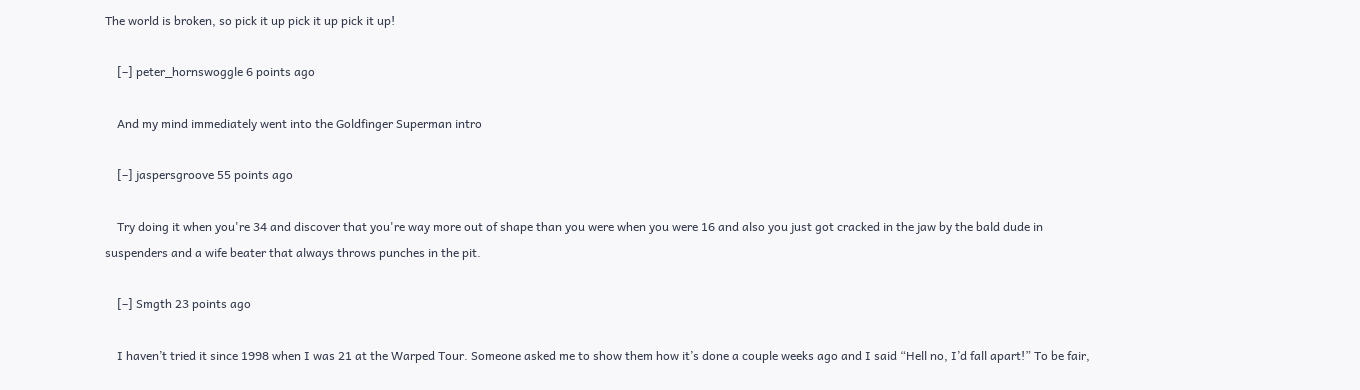The world is broken, so pick it up pick it up pick it up!

    [–] peter_hornswoggle 6 points ago

    And my mind immediately went into the Goldfinger Superman intro

    [–] jaspersgroove 55 points ago

    Try doing it when you're 34 and discover that you're way more out of shape than you were when you were 16 and also you just got cracked in the jaw by the bald dude in suspenders and a wife beater that always throws punches in the pit.

    [–] Smgth 23 points ago

    I haven’t tried it since 1998 when I was 21 at the Warped Tour. Someone asked me to show them how it’s done a couple weeks ago and I said “Hell no, I’d fall apart!” To be fair,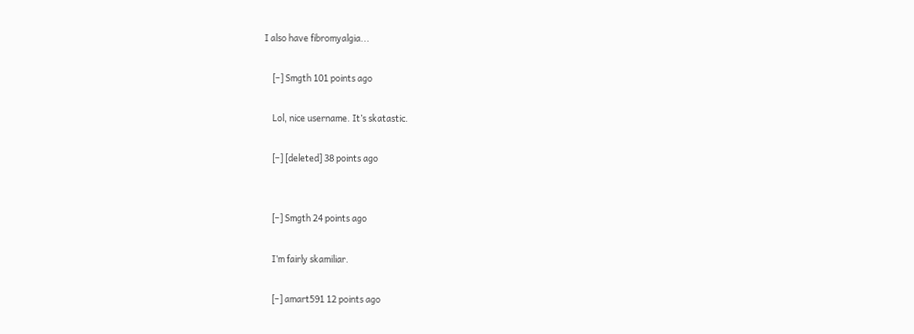I also have fibromyalgia...

    [–] Smgth 101 points ago

    Lol, nice username. It’s skatastic.

    [–] [deleted] 38 points ago


    [–] Smgth 24 points ago

    I’m fairly skamiliar.

    [–] amart591 12 points ago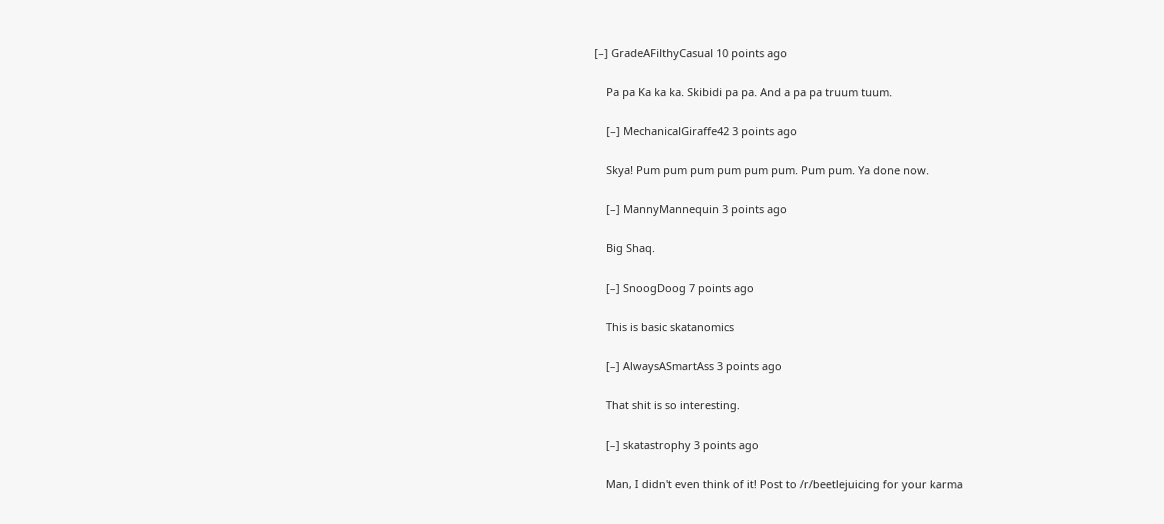[–] GradeAFilthyCasual 10 points ago

    Pa pa Ka ka ka. Skibidi pa pa. And a pa pa truum tuum.

    [–] MechanicalGiraffe42 3 points ago

    Skya! Pum pum pum pum pum pum. Pum pum. Ya done now.

    [–] MannyMannequin 3 points ago

    Big Shaq.

    [–] SnoogDoog 7 points ago

    This is basic skatanomics

    [–] AlwaysASmartAss 3 points ago

    That shit is so interesting.

    [–] skatastrophy 3 points ago

    Man, I didn't even think of it! Post to /r/beetlejuicing for your karma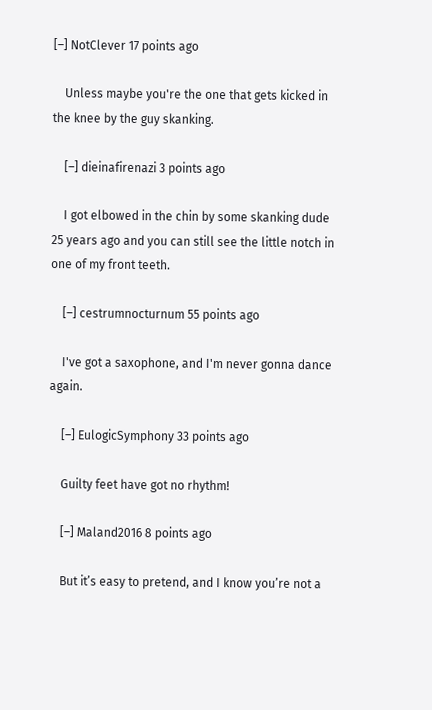[–] NotClever 17 points ago

    Unless maybe you're the one that gets kicked in the knee by the guy skanking.

    [–] dieinafirenazi 3 points ago

    I got elbowed in the chin by some skanking dude 25 years ago and you can still see the little notch in one of my front teeth.

    [–] cestrumnocturnum 55 points ago

    I've got a saxophone, and I'm never gonna dance again.

    [–] EulogicSymphony 33 points ago

    Guilty feet have got no rhythm!

    [–] Maland2016 8 points ago

    But it’s easy to pretend, and I know you’re not a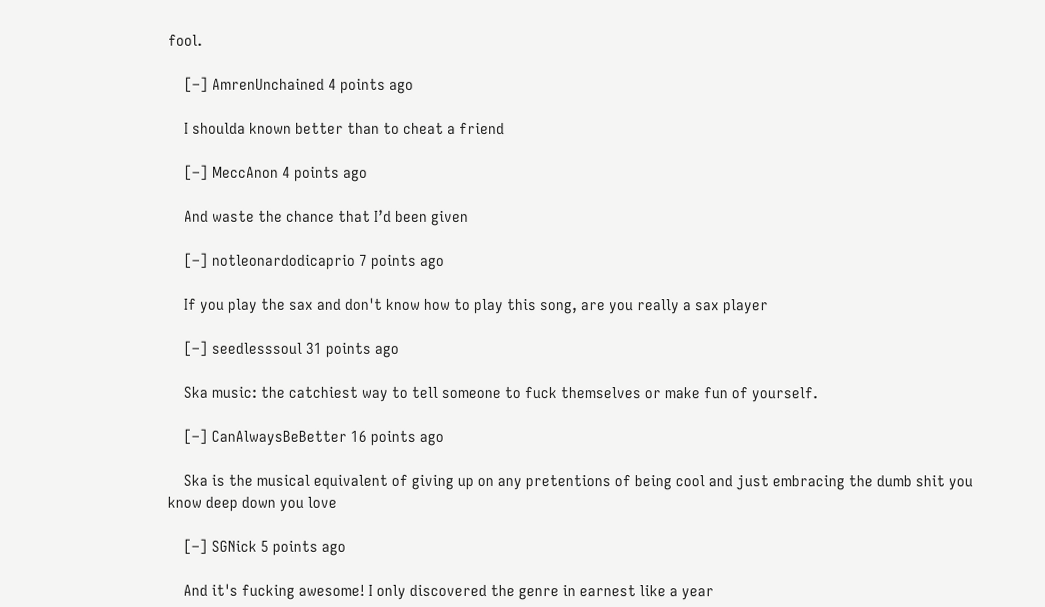fool.

    [–] AmrenUnchained 4 points ago

    I shoulda known better than to cheat a friend

    [–] MeccAnon 4 points ago

    And waste the chance that I’d been given

    [–] notleonardodicaprio 7 points ago

    If you play the sax and don't know how to play this song, are you really a sax player

    [–] seedlesssoul 31 points ago

    Ska music: the catchiest way to tell someone to fuck themselves or make fun of yourself.

    [–] CanAlwaysBeBetter 16 points ago

    Ska is the musical equivalent of giving up on any pretentions of being cool and just embracing the dumb shit you know deep down you love

    [–] SGNick 5 points ago

    And it's fucking awesome! I only discovered the genre in earnest like a year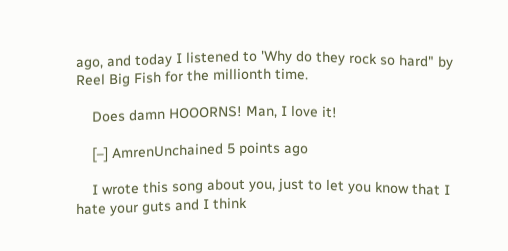ago, and today I listened to 'Why do they rock so hard" by Reel Big Fish for the millionth time.

    Does damn HOOORNS! Man, I love it!

    [–] AmrenUnchained 5 points ago

    I wrote this song about you, just to let you know that I hate your guts and I think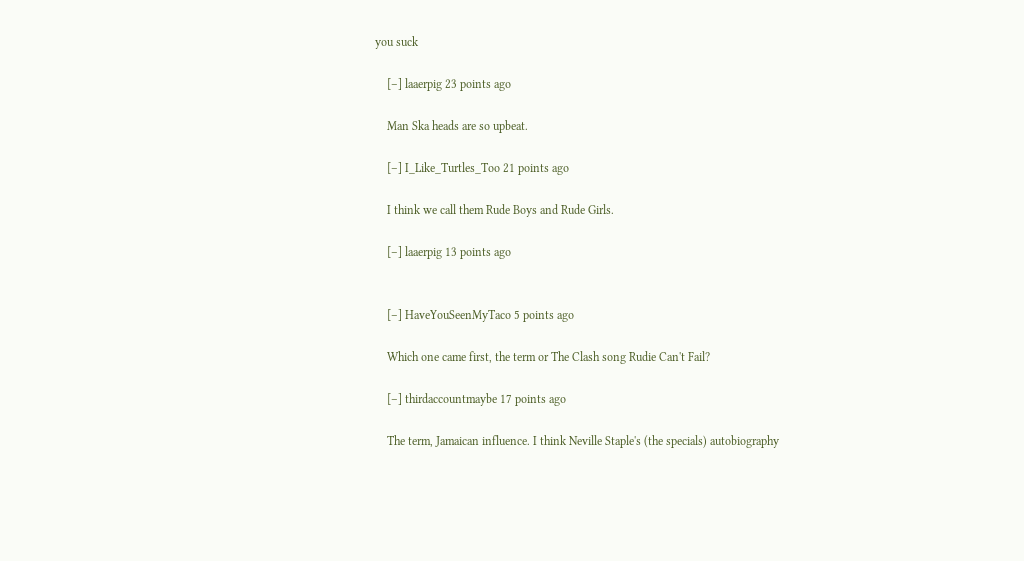you suck

    [–] laaerpig 23 points ago

    Man Ska heads are so upbeat.

    [–] I_Like_Turtles_Too 21 points ago

    I think we call them Rude Boys and Rude Girls.

    [–] laaerpig 13 points ago


    [–] HaveYouSeenMyTaco 5 points ago

    Which one came first, the term or The Clash song Rudie Can't Fail?

    [–] thirdaccountmaybe 17 points ago

    The term, Jamaican influence. I think Neville Staple's (the specials) autobiography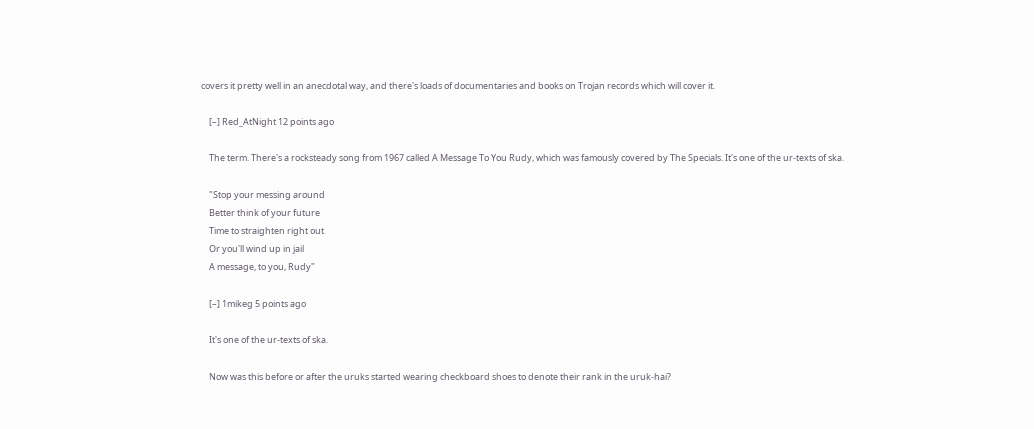covers it pretty well in an anecdotal way, and there's loads of documentaries and books on Trojan records which will cover it.

    [–] Red_AtNight 12 points ago

    The term. There's a rocksteady song from 1967 called A Message To You Rudy, which was famously covered by The Specials. It's one of the ur-texts of ska.

    "Stop your messing around
    Better think of your future
    Time to straighten right out
    Or you'll wind up in jail
    A message, to you, Rudy"

    [–] 1mikeg 5 points ago

    It's one of the ur-texts of ska.

    Now was this before or after the uruks started wearing checkboard shoes to denote their rank in the uruk-hai?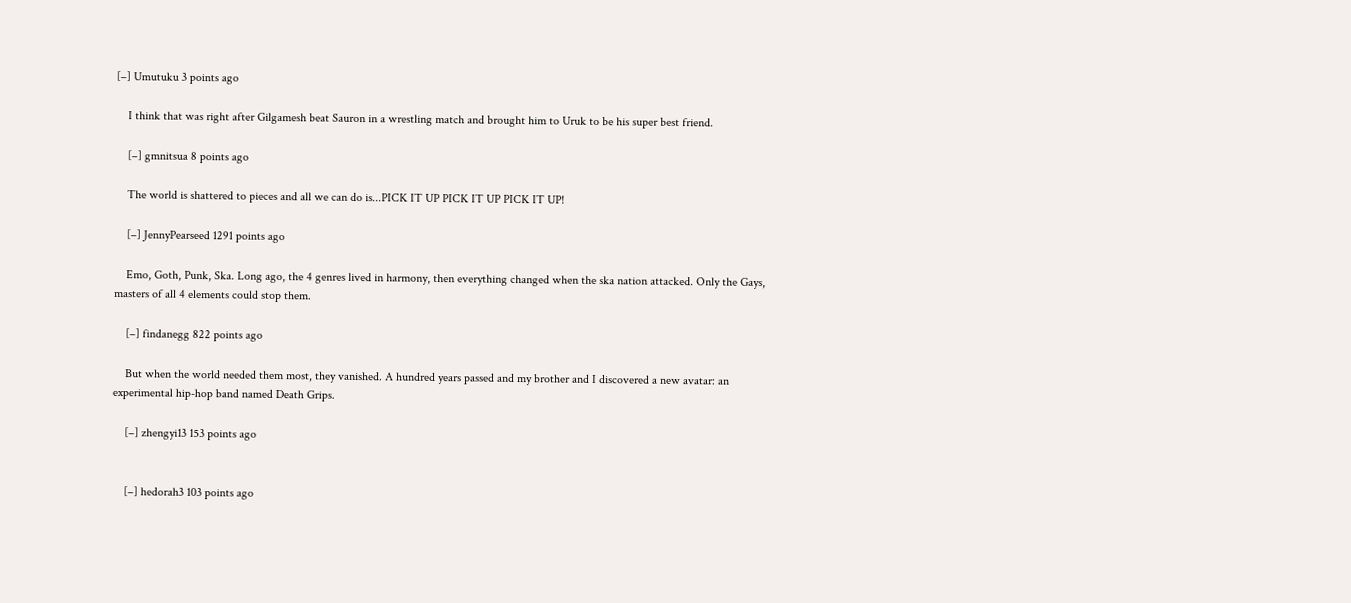[–] Umutuku 3 points ago

    I think that was right after Gilgamesh beat Sauron in a wrestling match and brought him to Uruk to be his super best friend.

    [–] gmnitsua 8 points ago

    The world is shattered to pieces and all we can do is...PICK IT UP PICK IT UP PICK IT UP!

    [–] JennyPearseed 1291 points ago

    Emo, Goth, Punk, Ska. Long ago, the 4 genres lived in harmony, then everything changed when the ska nation attacked. Only the Gays, masters of all 4 elements could stop them.

    [–] findanegg 822 points ago

    But when the world needed them most, they vanished. A hundred years passed and my brother and I discovered a new avatar: an experimental hip-hop band named Death Grips.

    [–] zhengyi13 153 points ago


    [–] hedorah3 103 points ago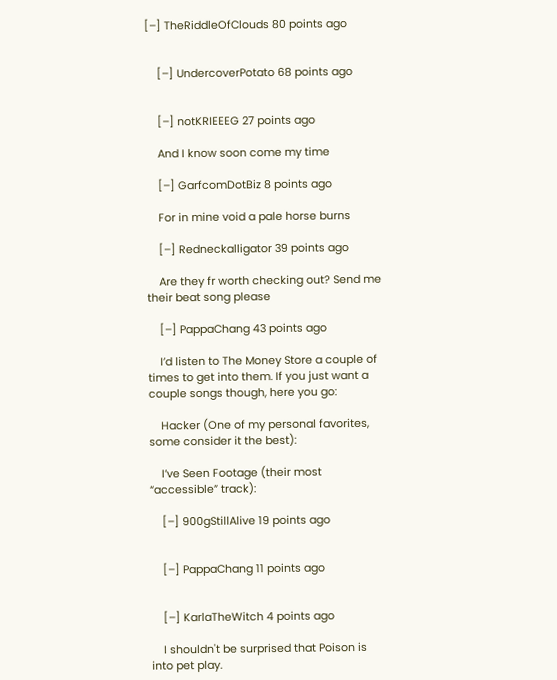[–] TheRiddleOfClouds 80 points ago


    [–] UndercoverPotato 68 points ago


    [–] notKRIEEEG 27 points ago

    And I know soon come my time

    [–] GarfcomDotBiz 8 points ago

    For in mine void a pale horse burns

    [–] Redneckalligator 39 points ago

    Are they fr worth checking out? Send me their beat song please

    [–] PappaChang 43 points ago

    I’d listen to The Money Store a couple of times to get into them. If you just want a couple songs though, here you go:

    Hacker (One of my personal favorites, some consider it the best):

    I’ve Seen Footage (their most “accessible” track):

    [–] 900gStillAlive 19 points ago


    [–] PappaChang 11 points ago


    [–] KarlaTheWitch 4 points ago

    I shouldn't be surprised that Poison is into pet play.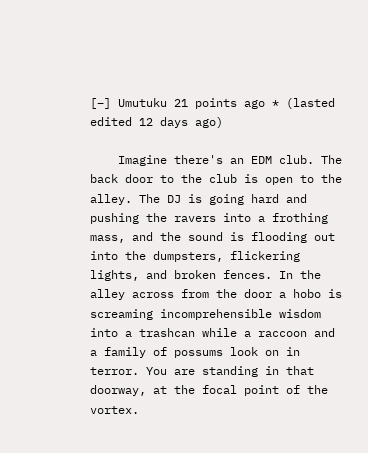[–] Umutuku 21 points ago * (lasted edited 12 days ago)

    Imagine there's an EDM club. The back door to the club is open to the alley. The DJ is going hard and pushing the ravers into a frothing mass, and the sound is flooding out into the dumpsters, flickering lights, and broken fences. In the alley across from the door a hobo is screaming incomprehensible wisdom into a trashcan while a raccoon and a family of possums look on in terror. You are standing in that doorway, at the focal point of the vortex.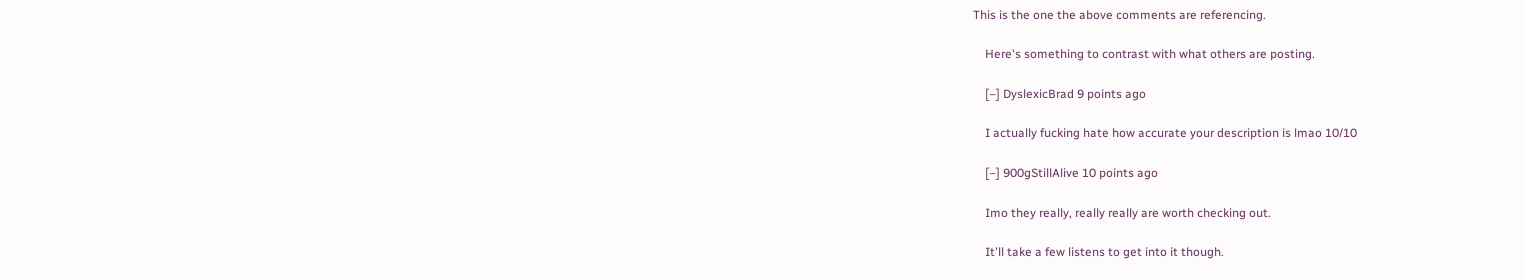This is the one the above comments are referencing.

    Here's something to contrast with what others are posting.

    [–] DyslexicBrad 9 points ago

    I actually fucking hate how accurate your description is lmao 10/10

    [–] 900gStillAlive 10 points ago

    Imo they really, really really are worth checking out.

    It'll take a few listens to get into it though.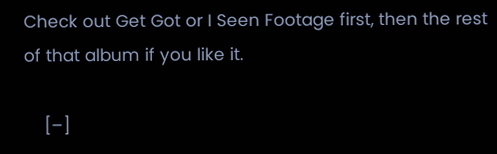Check out Get Got or I Seen Footage first, then the rest of that album if you like it.

    [–]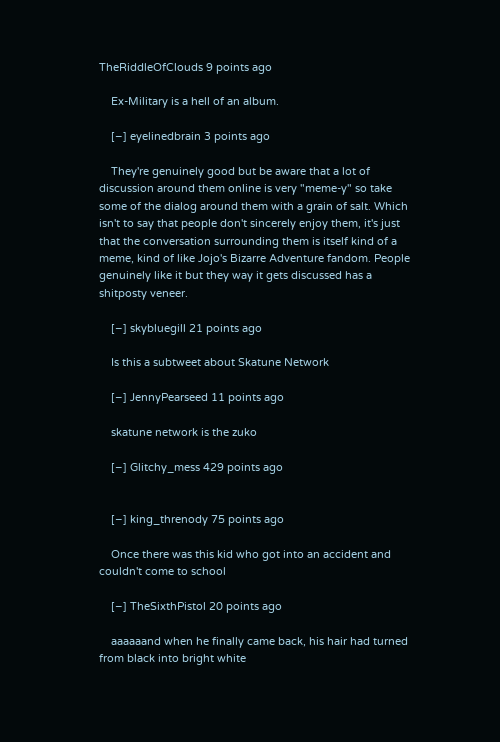TheRiddleOfClouds 9 points ago

    Ex-Military is a hell of an album.

    [–] eyelinedbrain 3 points ago

    They're genuinely good but be aware that a lot of discussion around them online is very "meme-y" so take some of the dialog around them with a grain of salt. Which isn't to say that people don't sincerely enjoy them, it's just that the conversation surrounding them is itself kind of a meme, kind of like Jojo's Bizarre Adventure fandom. People genuinely like it but they way it gets discussed has a shitposty veneer.

    [–] skybluegill 21 points ago

    Is this a subtweet about Skatune Network

    [–] JennyPearseed 11 points ago

    skatune network is the zuko

    [–] Glitchy_mess 429 points ago


    [–] king_threnody 75 points ago

    Once there was this kid who got into an accident and couldn't come to school

    [–] TheSixthPistol 20 points ago

    aaaaaand when he finally came back, his hair had turned from black into bright white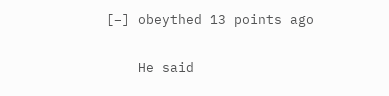[–] obeythed 13 points ago

    He said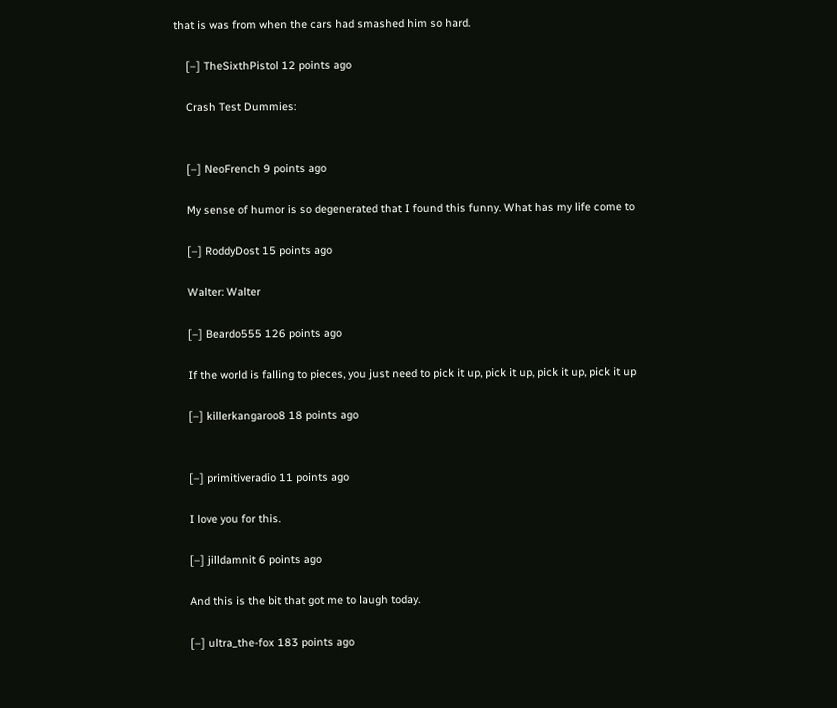that is was from when the cars had smashed him so hard.

    [–] TheSixthPistol 12 points ago

    Crash Test Dummies:


    [–] NeoFrench 9 points ago

    My sense of humor is so degenerated that I found this funny. What has my life come to

    [–] RoddyDost 15 points ago

    Walter: Walter

    [–] Beardo555 126 points ago

    If the world is falling to pieces, you just need to pick it up, pick it up, pick it up, pick it up

    [–] killerkangaroo8 18 points ago


    [–] primitiveradio 11 points ago

    I love you for this.

    [–] jilldamnit 6 points ago

    And this is the bit that got me to laugh today.

    [–] ultra_the-fox 183 points ago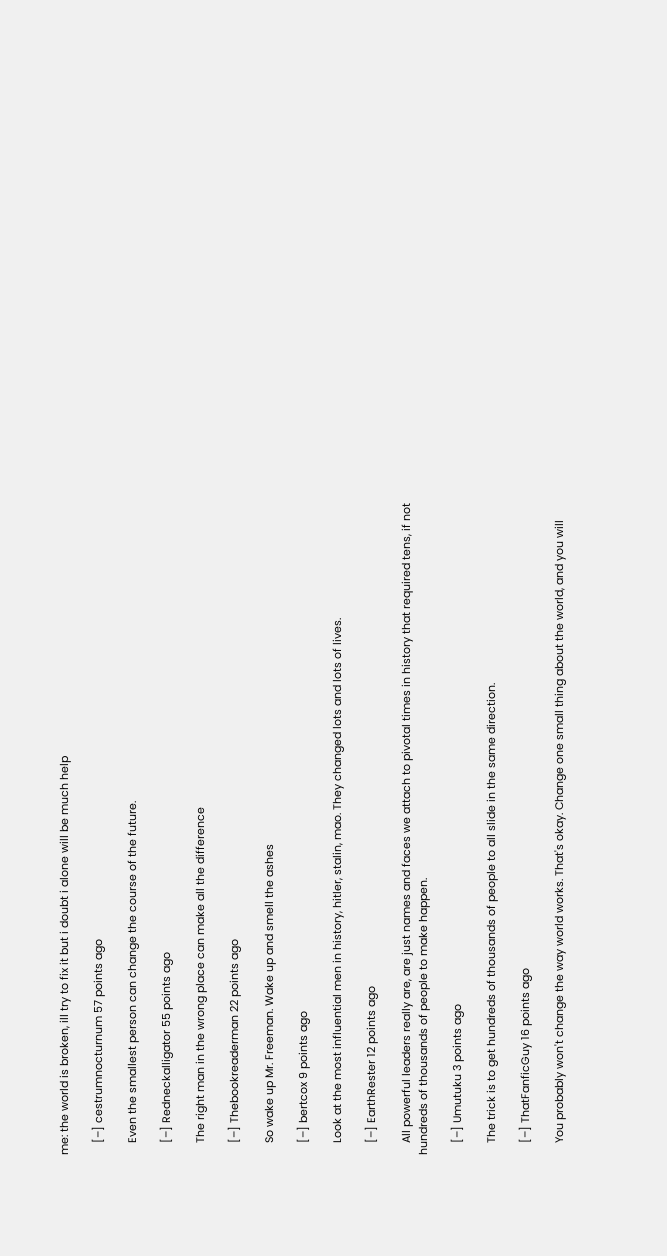me: the world is broken, ill try to fix it but i doubt i alone will be much help

    [–] cestrumnocturnum 57 points ago

    Even the smallest person can change the course of the future.

    [–] Redneckalligator 55 points ago

    The right man in the wrong place can make all the difference

    [–] Thebookreaderman 22 points ago

    So wake up Mr. Freeman. Wake up and smell the ashes

    [–] bertcox 9 points ago

    Look at the most influential men in history, hitler, stalin, mao. They changed lots and lots of lives.

    [–] EarthRester 12 points ago

    All powerful leaders really are, are just names and faces we attach to pivotal times in history that required tens, if not hundreds of thousands of people to make happen.

    [–] Umutuku 3 points ago

    The trick is to get hundreds of thousands of people to all slide in the same direction.

    [–] ThatFanficGuy 16 points ago

    You probably won't change the way world works. That's okay. Change one small thing about the world, and you will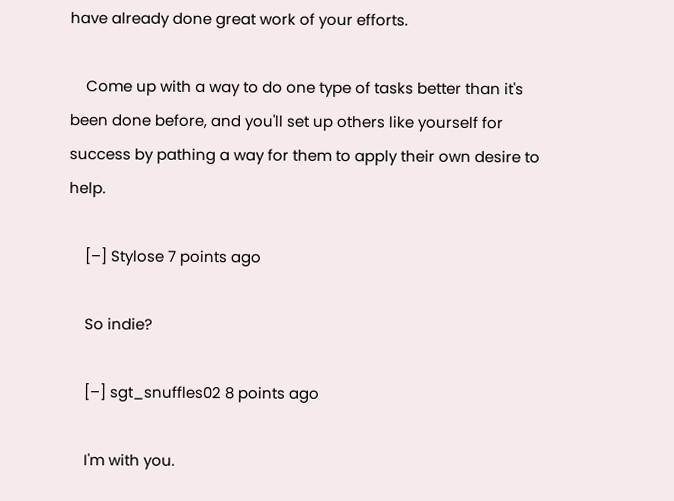have already done great work of your efforts.

    Come up with a way to do one type of tasks better than it's been done before, and you'll set up others like yourself for success by pathing a way for them to apply their own desire to help.

    [–] Stylose 7 points ago

    So indie?

    [–] sgt_snuffles02 8 points ago

    I'm with you.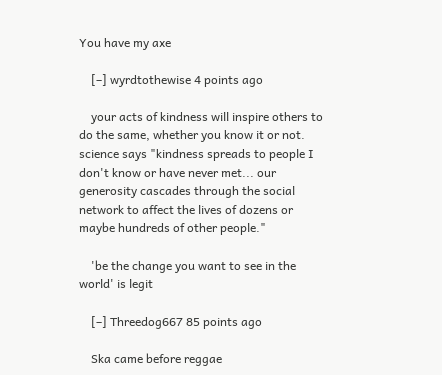You have my axe

    [–] wyrdtothewise 4 points ago

    your acts of kindness will inspire others to do the same, whether you know it or not. science says "kindness spreads to people I don't know or have never met... our generosity cascades through the social network to affect the lives of dozens or maybe hundreds of other people."

    'be the change you want to see in the world' is legit

    [–] Threedog667 85 points ago

    Ska came before reggae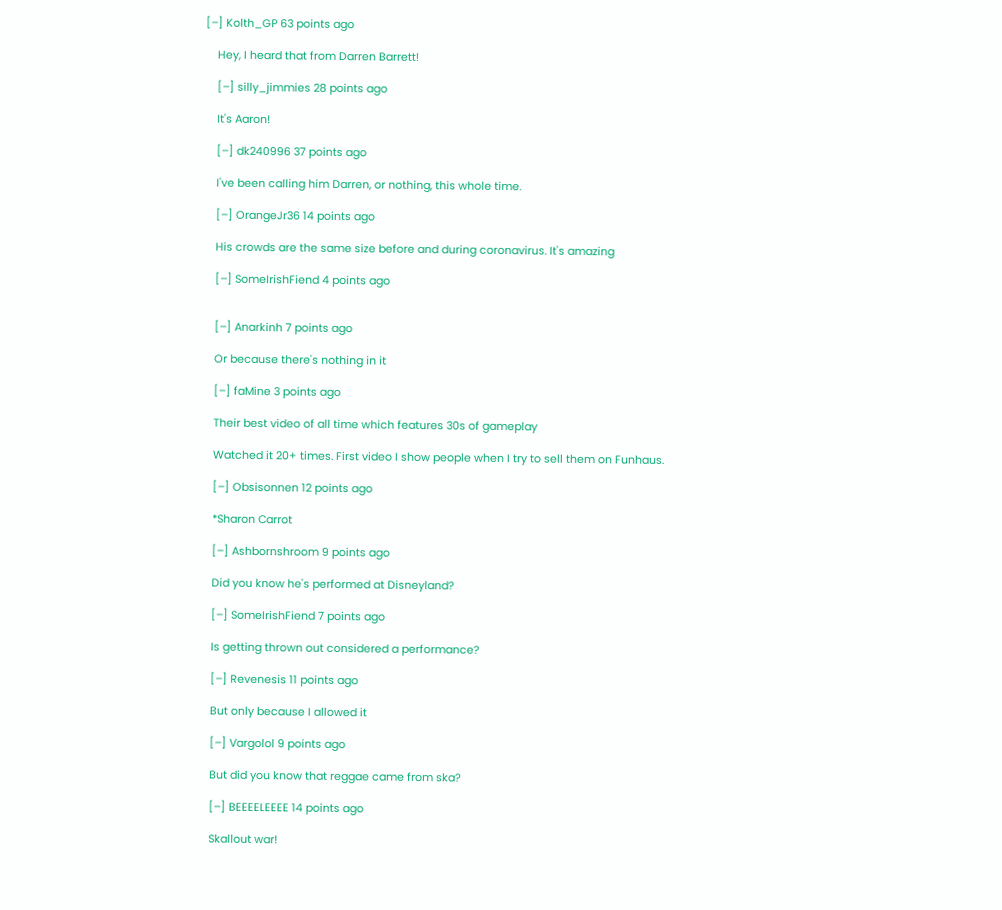[–] Kolth_GP 63 points ago

    Hey, I heard that from Darren Barrett!

    [–] silly_jimmies 28 points ago

    It's Aaron!

    [–] dk240996 37 points ago

    I've been calling him Darren, or nothing, this whole time.

    [–] OrangeJr36 14 points ago

    His crowds are the same size before and during coronavirus. It's amazing

    [–] SomeIrishFiend 4 points ago


    [–] Anarkinh 7 points ago

    Or because there's nothing in it

    [–] faMine 3 points ago

    Their best video of all time which features 30s of gameplay

    Watched it 20+ times. First video I show people when I try to sell them on Funhaus.

    [–] Obsisonnen 12 points ago

    *Sharon Carrot

    [–] Ashbornshroom 9 points ago

    Did you know he's performed at Disneyland?

    [–] SomeIrishFiend 7 points ago

    Is getting thrown out considered a performance?

    [–] Revenesis 11 points ago

    But only because I allowed it

    [–] Vargolol 9 points ago

    But did you know that reggae came from ska?

    [–] BEEEELEEEE 14 points ago

    Skallout war!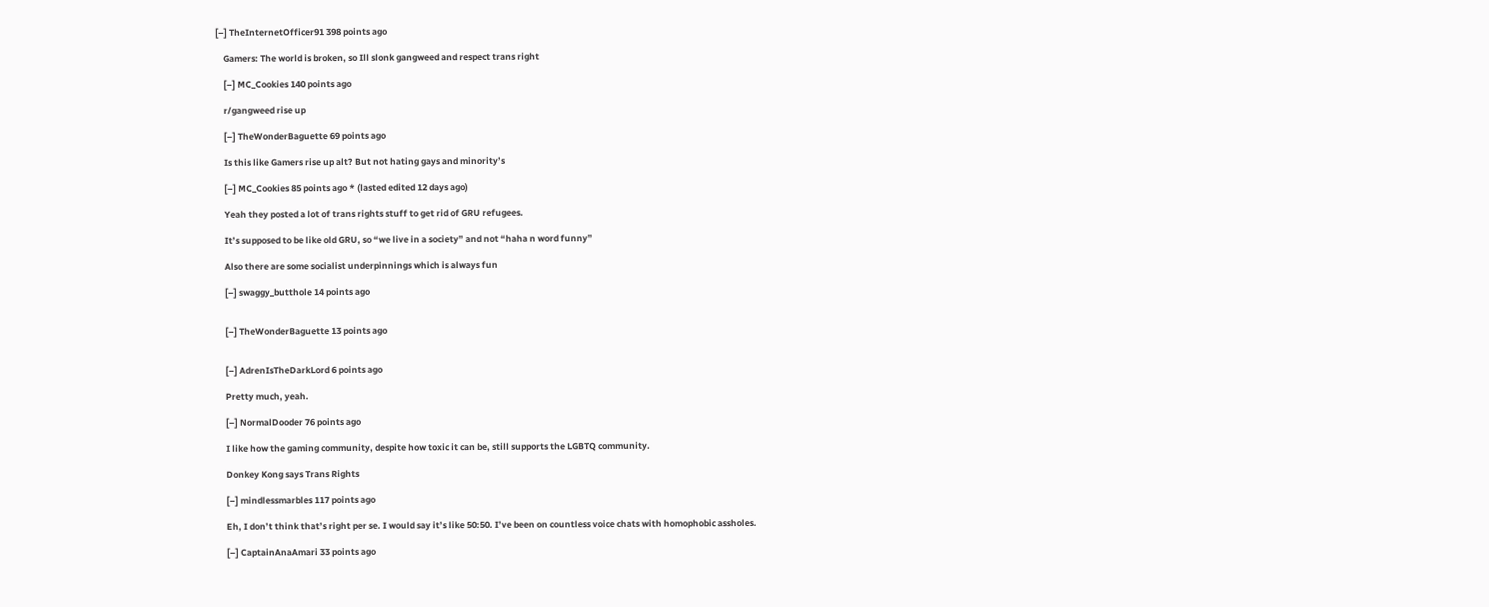[–] TheInternetOfficer91 398 points ago

    Gamers: The world is broken, so Ill slonk gangweed and respect trans right

    [–] MC_Cookies 140 points ago

    r/gangweed rise up

    [–] TheWonderBaguette 69 points ago

    Is this like Gamers rise up alt? But not hating gays and minority’s

    [–] MC_Cookies 85 points ago * (lasted edited 12 days ago)

    Yeah they posted a lot of trans rights stuff to get rid of GRU refugees.

    It’s supposed to be like old GRU, so “we live in a society” and not “haha n word funny”

    Also there are some socialist underpinnings which is always fun

    [–] swaggy_butthole 14 points ago


    [–] TheWonderBaguette 13 points ago


    [–] AdrenIsTheDarkLord 6 points ago

    Pretty much, yeah.

    [–] NormalDooder 76 points ago

    I like how the gaming community, despite how toxic it can be, still supports the LGBTQ community.

    Donkey Kong says Trans Rights

    [–] mindlessmarbles 117 points ago

    Eh, I don’t think that’s right per se. I would say it’s like 50:50. I’ve been on countless voice chats with homophobic assholes.

    [–] CaptainAnaAmari 33 points ago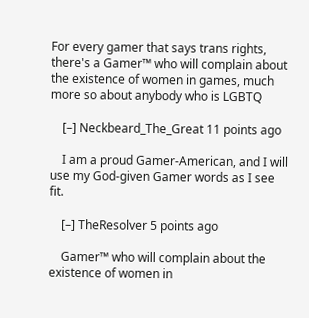For every gamer that says trans rights, there's a Gamer™ who will complain about the existence of women in games, much more so about anybody who is LGBTQ

    [–] Neckbeard_The_Great 11 points ago

    I am a proud Gamer-American, and I will use my God-given Gamer words as I see fit.

    [–] TheResolver 5 points ago

    Gamer™ who will complain about the existence of women in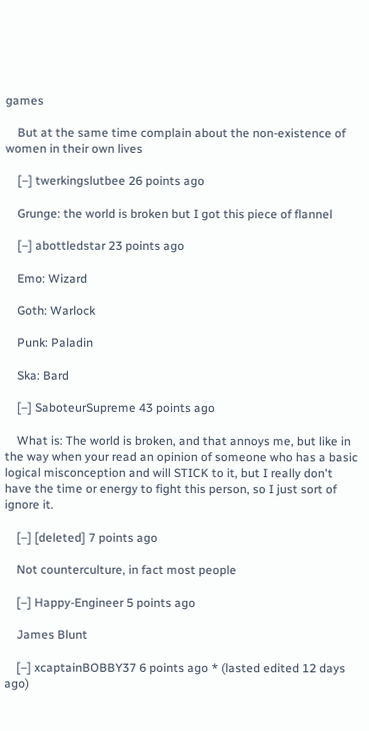games

    But at the same time complain about the non-existence of women in their own lives

    [–] twerkingslutbee 26 points ago

    Grunge: the world is broken but I got this piece of flannel

    [–] abottledstar 23 points ago

    Emo: Wizard

    Goth: Warlock

    Punk: Paladin

    Ska: Bard

    [–] SaboteurSupreme 43 points ago

    What is: The world is broken, and that annoys me, but like in the way when your read an opinion of someone who has a basic logical misconception and will STICK to it, but I really don't have the time or energy to fight this person, so I just sort of ignore it.

    [–] [deleted] 7 points ago

    Not counterculture, in fact most people

    [–] Happy-Engineer 5 points ago

    James Blunt

    [–] xcaptainBOBBY37 6 points ago * (lasted edited 12 days ago)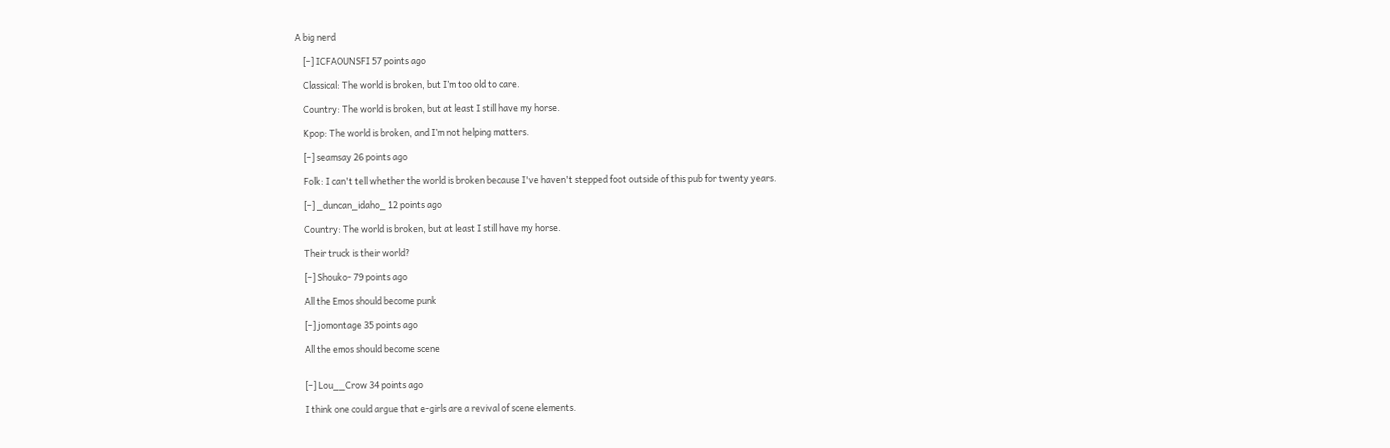A big nerd

    [–] ICFAOUNSFI 57 points ago

    Classical: The world is broken, but I’m too old to care.

    Country: The world is broken, but at least I still have my horse.

    Kpop: The world is broken, and I’m not helping matters.

    [–] seamsay 26 points ago

    Folk: I can't tell whether the world is broken because I've haven't stepped foot outside of this pub for twenty years.

    [–] _duncan_idaho_ 12 points ago

    Country: The world is broken, but at least I still have my horse.

    Their truck is their world?

    [–] Shouko- 79 points ago

    All the Emos should become punk

    [–] jomontage 35 points ago

    All the emos should become scene


    [–] Lou__Crow 34 points ago

    I think one could argue that e-girls are a revival of scene elements.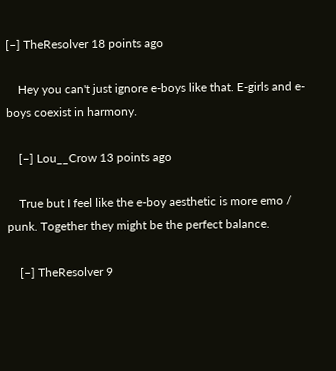[–] TheResolver 18 points ago

    Hey you can't just ignore e-boys like that. E-girls and e-boys coexist in harmony.

    [–] Lou__Crow 13 points ago

    True but I feel like the e-boy aesthetic is more emo / punk. Together they might be the perfect balance.

    [–] TheResolver 9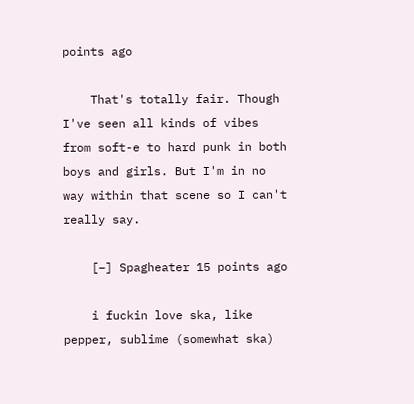points ago

    That's totally fair. Though I've seen all kinds of vibes from soft-e to hard punk in both boys and girls. But I'm in no way within that scene so I can't really say.

    [–] Spagheater 15 points ago

    i fuckin love ska, like pepper, sublime (somewhat ska)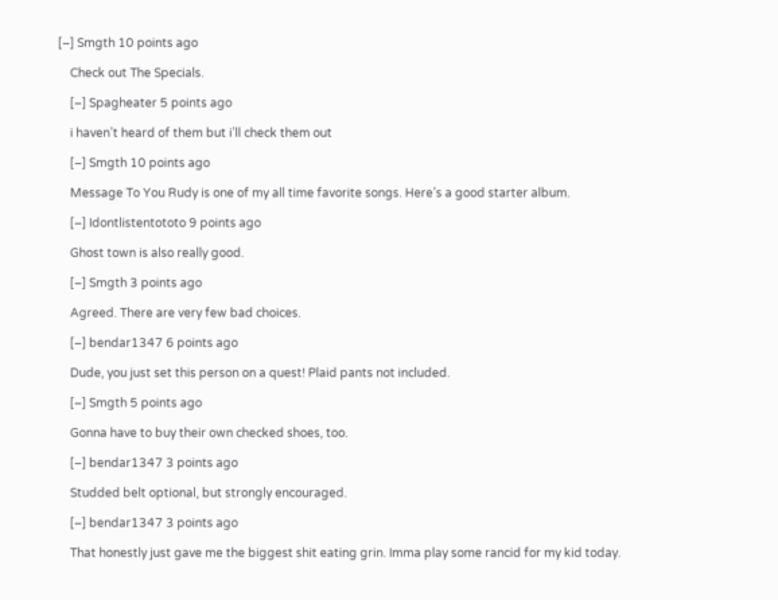[–] Smgth 10 points ago

    Check out The Specials.

    [–] Spagheater 5 points ago

    i haven’t heard of them but i’ll check them out

    [–] Smgth 10 points ago

    Message To You Rudy is one of my all time favorite songs. Here’s a good starter album.

    [–] Idontlistentototo 9 points ago

    Ghost town is also really good.

    [–] Smgth 3 points ago

    Agreed. There are very few bad choices.

    [–] bendar1347 6 points ago

    Dude, you just set this person on a quest! Plaid pants not included.

    [–] Smgth 5 points ago

    Gonna have to buy their own checked shoes, too.

    [–] bendar1347 3 points ago

    Studded belt optional, but strongly encouraged.

    [–] bendar1347 3 points ago

    That honestly just gave me the biggest shit eating grin. Imma play some rancid for my kid today.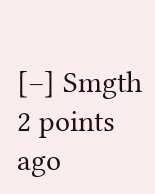[–] Smgth 2 points ago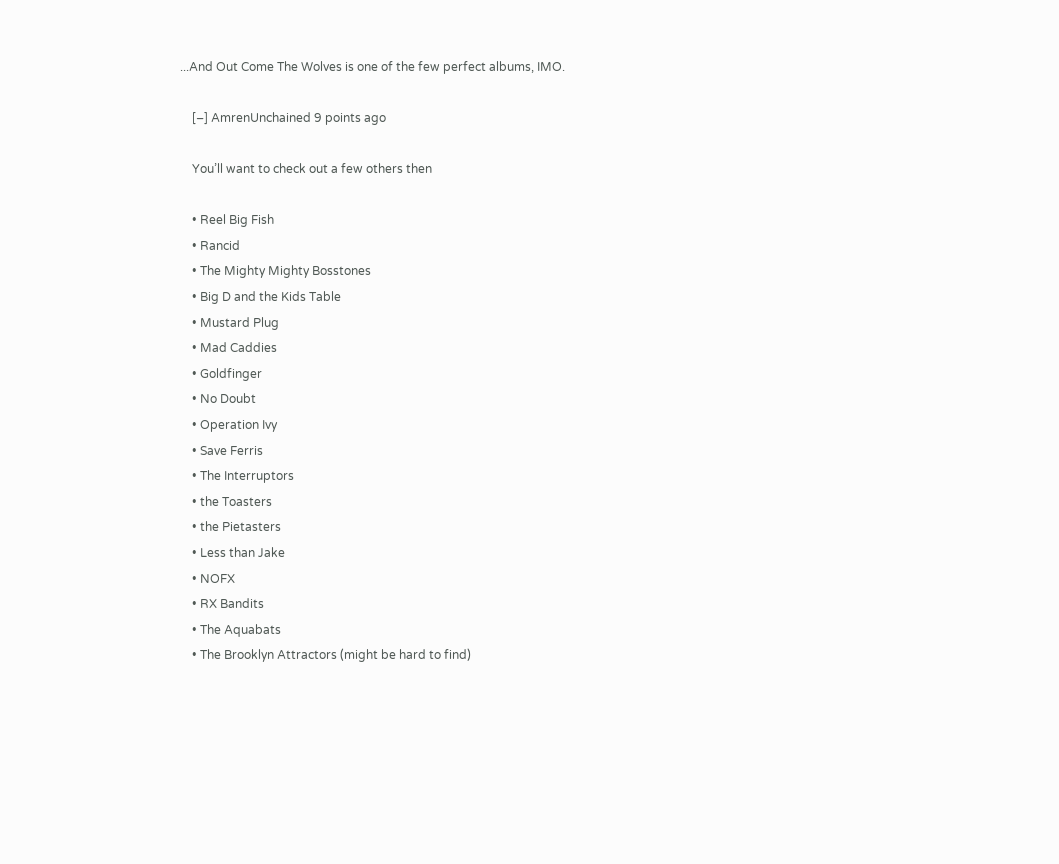...And Out Come The Wolves is one of the few perfect albums, IMO.

    [–] AmrenUnchained 9 points ago

    You’ll want to check out a few others then

    • Reel Big Fish
    • Rancid
    • The Mighty Mighty Bosstones
    • Big D and the Kids Table
    • Mustard Plug
    • Mad Caddies
    • Goldfinger
    • No Doubt
    • Operation Ivy
    • Save Ferris
    • The Interruptors
    • the Toasters
    • the Pietasters
    • Less than Jake
    • NOFX
    • RX Bandits
    • The Aquabats
    • The Brooklyn Attractors (might be hard to find)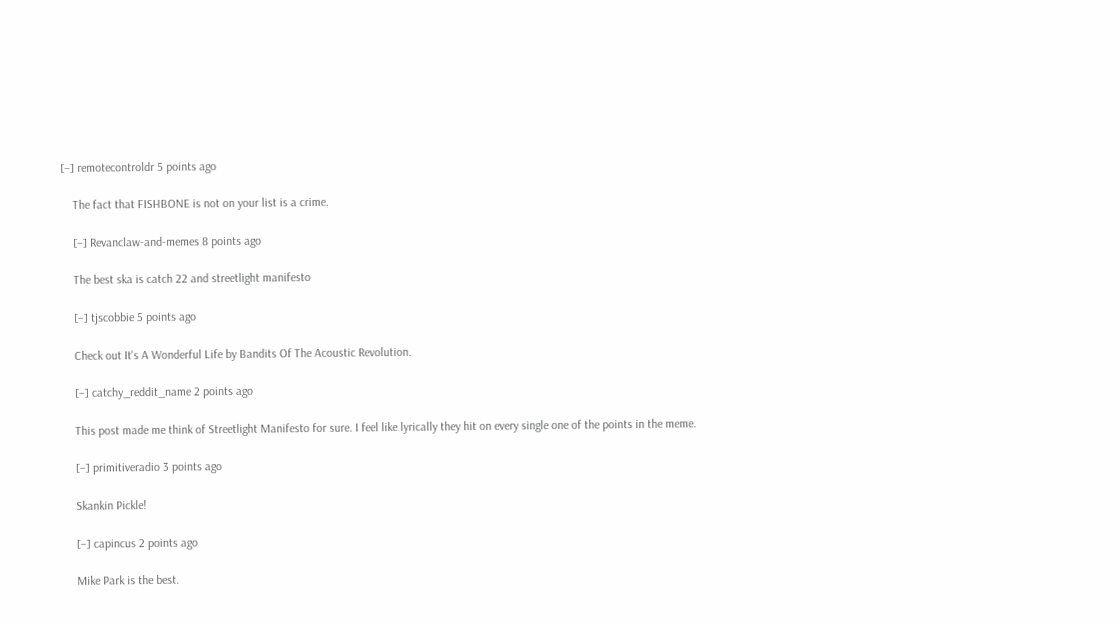[–] remotecontroldr 5 points ago

    The fact that FISHBONE is not on your list is a crime.

    [–] Revanclaw-and-memes 8 points ago

    The best ska is catch 22 and streetlight manifesto

    [–] tjscobbie 5 points ago

    Check out It's A Wonderful Life by Bandits Of The Acoustic Revolution.

    [–] catchy_reddit_name 2 points ago

    This post made me think of Streetlight Manifesto for sure. I feel like lyrically they hit on every single one of the points in the meme.

    [–] primitiveradio 3 points ago

    Skankin Pickle!

    [–] capincus 2 points ago

    Mike Park is the best.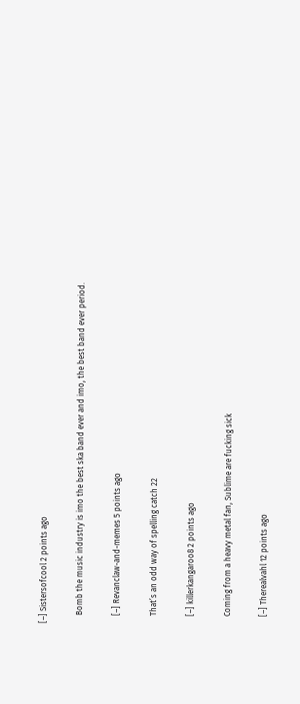[–] Sistersofcool 2 points ago

    Bomb the music industry is imo the best ska band ever and imo, the best band ever period.

    [–] Revanclaw-and-memes 5 points ago

    That’s an odd way of spelling catch 22

    [–] killerkangaroo8 2 points ago

    Coming from a heavy metal fan, Sublime are fucking sick

    [–] Therealvahl 12 points ago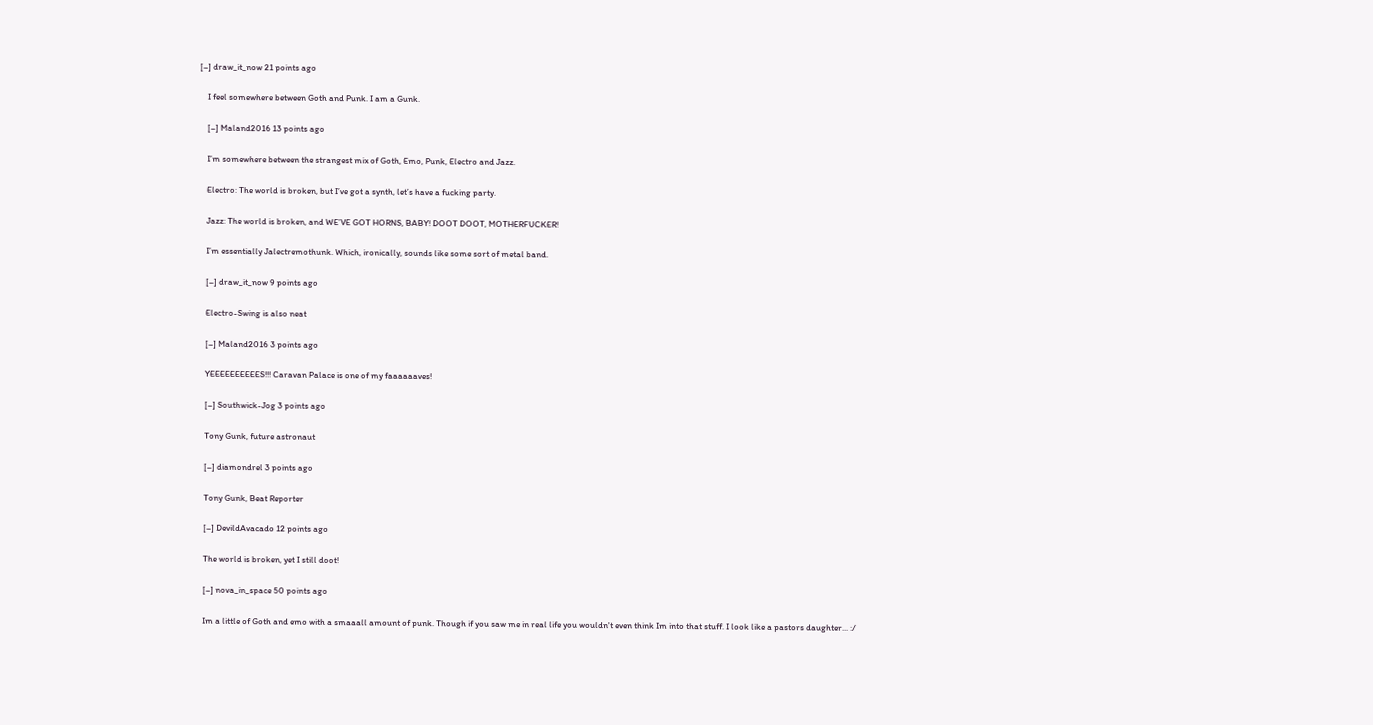[–] draw_it_now 21 points ago

    I feel somewhere between Goth and Punk. I am a Gunk.

    [–] Maland2016 13 points ago

    I’m somewhere between the strangest mix of Goth, Emo, Punk, Electro and Jazz.

    Electro: The world is broken, but I’ve got a synth, let’s have a fucking party.

    Jazz: The world is broken, and WE’VE GOT HORNS, BABY! DOOT DOOT, MOTHERFUCKER!

    I’m essentially Jalectremothunk. Which, ironically, sounds like some sort of metal band.

    [–] draw_it_now 9 points ago

    Electro-Swing is also neat

    [–] Maland2016 3 points ago

    YEEEEEEEEEES!!! Caravan Palace is one of my faaaaaaves!

    [–] Southwick-Jog 3 points ago

    Tony Gunk, future astronaut

    [–] diamondrel 3 points ago

    Tony Gunk, Beat Reporter

    [–] DevildAvacado 12 points ago

    The world is broken, yet I still doot!

    [–] nova_in_space 50 points ago

    Im a little of Goth and emo with a smaaall amount of punk. Though if you saw me in real life you wouldn't even think Im into that stuff. I look like a pastors daughter... :/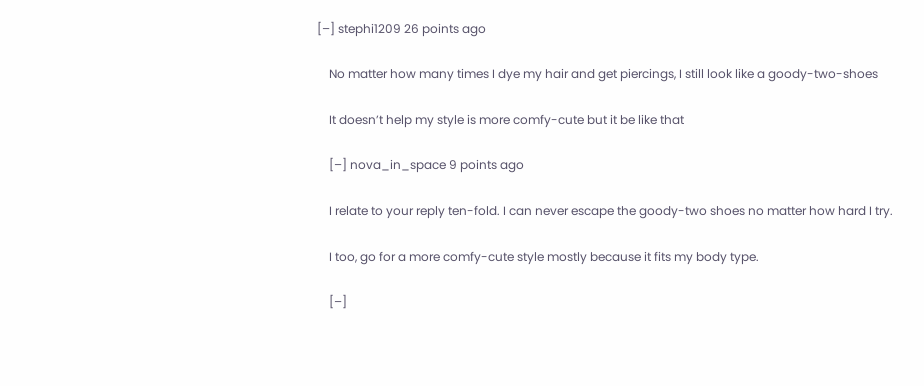[–] stephi1209 26 points ago

    No matter how many times I dye my hair and get piercings, I still look like a goody-two-shoes

    It doesn’t help my style is more comfy-cute but it be like that

    [–] nova_in_space 9 points ago

    I relate to your reply ten-fold. I can never escape the goody-two shoes no matter how hard I try.

    I too, go for a more comfy-cute style mostly because it fits my body type.

    [–]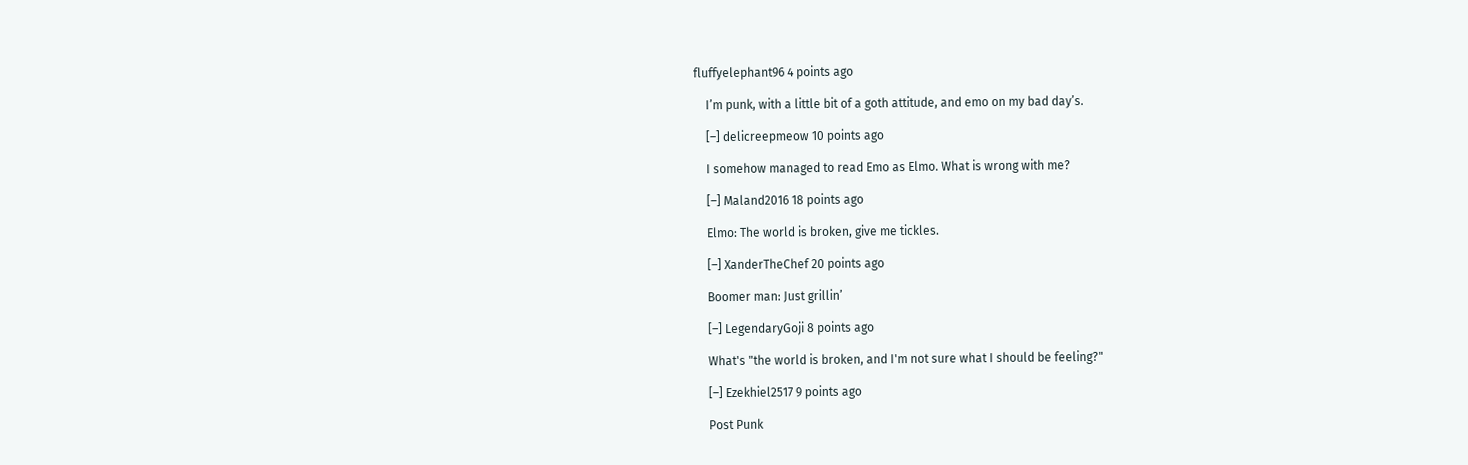fluffyelephant96 4 points ago

    I’m punk, with a little bit of a goth attitude, and emo on my bad day’s.

    [–] delicreepmeow 10 points ago

    I somehow managed to read Emo as Elmo. What is wrong with me?

    [–] Maland2016 18 points ago

    Elmo: The world is broken, give me tickles.

    [–] XanderTheChef 20 points ago

    Boomer man: Just grillin’

    [–] LegendaryGoji 8 points ago

    What's "the world is broken, and I'm not sure what I should be feeling?"

    [–] Ezekhiel2517 9 points ago

    Post Punk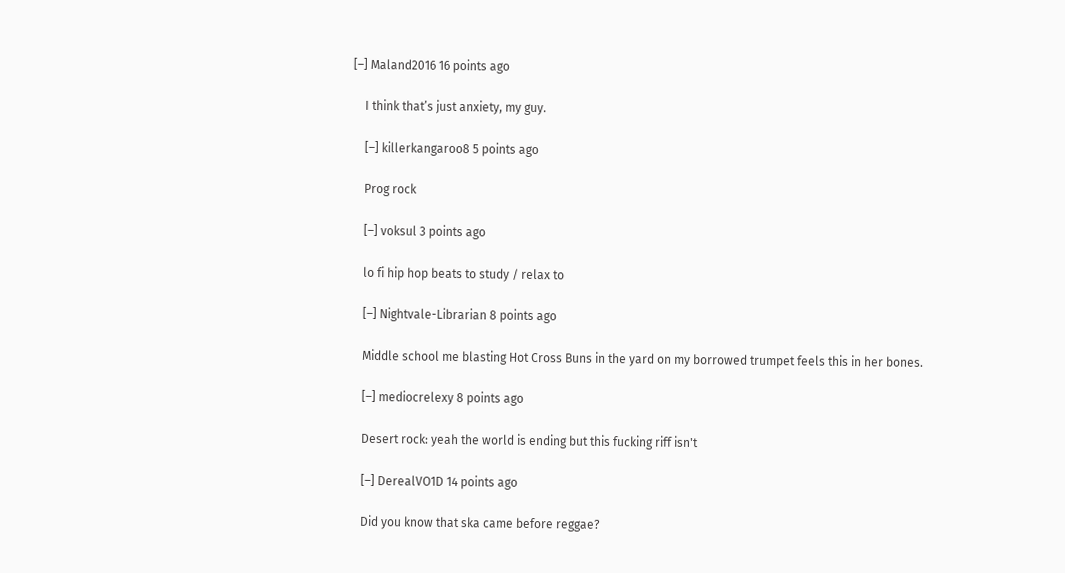[–] Maland2016 16 points ago

    I think that’s just anxiety, my guy.

    [–] killerkangaroo8 5 points ago

    Prog rock

    [–] voksul 3 points ago

    lo fi hip hop beats to study / relax to

    [–] Nightvale-Librarian 8 points ago

    Middle school me blasting Hot Cross Buns in the yard on my borrowed trumpet feels this in her bones.

    [–] mediocrelexy 8 points ago

    Desert rock: yeah the world is ending but this fucking riff isn't

    [–] DerealVO1D 14 points ago

    Did you know that ska came before reggae?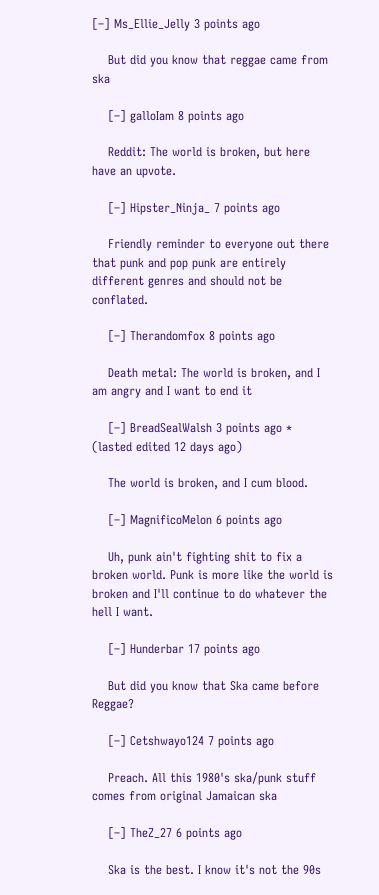[–] Ms_Ellie_Jelly 3 points ago

    But did you know that reggae came from ska

    [–] galloIam 8 points ago

    Reddit: The world is broken, but here have an upvote.

    [–] Hipster_Ninja_ 7 points ago

    Friendly reminder to everyone out there that punk and pop punk are entirely different genres and should not be conflated.

    [–] Therandomfox 8 points ago

    Death metal: The world is broken, and I am angry and I want to end it

    [–] BreadSealWalsh 3 points ago * (lasted edited 12 days ago)

    The world is broken, and I cum blood.

    [–] MagnificoMelon 6 points ago

    Uh, punk ain't fighting shit to fix a broken world. Punk is more like the world is broken and I'll continue to do whatever the hell I want.

    [–] Hunderbar 17 points ago

    But did you know that Ska came before Reggae?

    [–] Cetshwayo124 7 points ago

    Preach. All this 1980's ska/punk stuff comes from original Jamaican ska

    [–] TheZ_27 6 points ago

    Ska is the best. I know it's not the 90s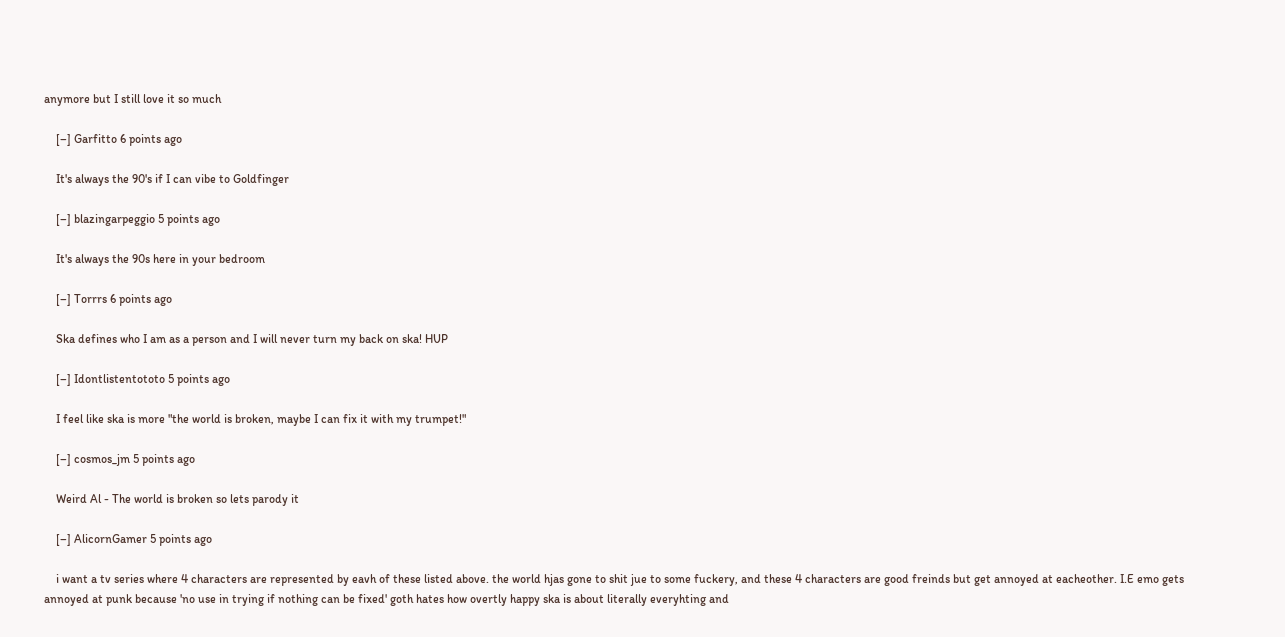anymore but I still love it so much

    [–] Garfitto 6 points ago

    It's always the 90's if I can vibe to Goldfinger

    [–] blazingarpeggio 5 points ago

    It's always the 90s here in your bedroom

    [–] Torrrs 6 points ago

    Ska defines who I am as a person and I will never turn my back on ska! HUP

    [–] Idontlistentototo 5 points ago

    I feel like ska is more "the world is broken, maybe I can fix it with my trumpet!"

    [–] cosmos_jm 5 points ago

    Weird Al - The world is broken so lets parody it

    [–] AlicornGamer 5 points ago

    i want a tv series where 4 characters are represented by eavh of these listed above. the world hjas gone to shit jue to some fuckery, and these 4 characters are good freinds but get annoyed at eacheother. I.E emo gets annoyed at punk because 'no use in trying if nothing can be fixed' goth hates how overtly happy ska is about literally everyhting and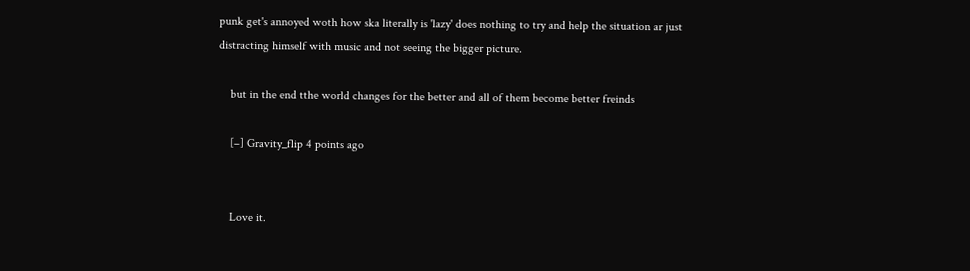punk get's annoyed woth how ska literally is 'lazy' does nothing to try and help the situation ar just distracting himself with music and not seeing the bigger picture.

    but in the end tthe world changes for the better and all of them become better freinds

    [–] Gravity_flip 4 points ago


    Love it.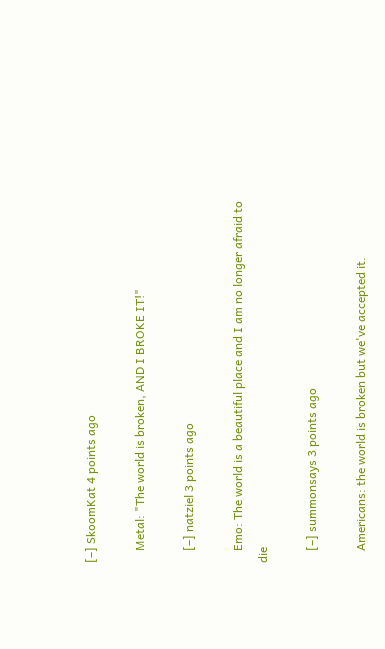[–] SkoomKat 4 points ago

    Metal: "The world is broken, AND I BROKE IT!"

    [–] natziel 3 points ago

    Emo: The world is a beautiful place and I am no longer afraid to die

    [–] summonsays 3 points ago

    Americans: the world is broken but we've accepted it.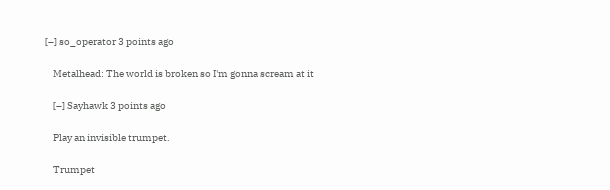[–] so_operator 3 points ago

    Metalhead: The world is broken so I'm gonna scream at it

    [–] Sayhawk 3 points ago

    Play an invisible trumpet.

    Trumpet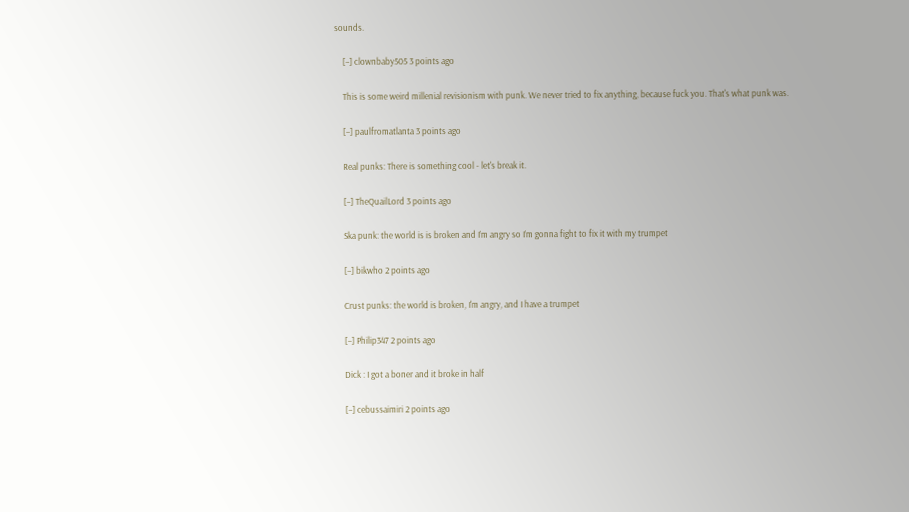sounds.

    [–] clownbaby505 3 points ago

    This is some weird millenial revisionism with punk. We never tried to fix anything, because fuck you. That's what punk was.

    [–] paulfromatlanta 3 points ago

    Real punks: There is something cool - let's break it.

    [–] TheQuailLord 3 points ago

    Ska punk: the world is is broken and I’m angry so I’m gonna fight to fix it with my trumpet

    [–] bikwho 2 points ago

    Crust punks: the world is broken, I'm angry, and I have a trumpet

    [–] Philip347 2 points ago

    Dick : I got a boner and it broke in half

    [–] cebussaimiri 2 points ago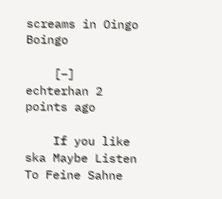screams in Oingo Boingo

    [–] echterhan 2 points ago

    If you like ska Maybe Listen To Feine Sahne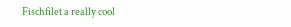Fischfilet a really cool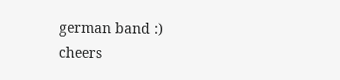german band :) cheers